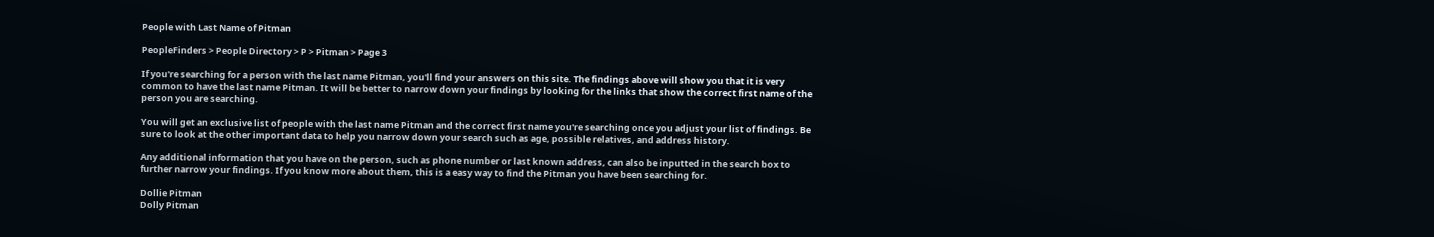People with Last Name of Pitman

PeopleFinders > People Directory > P > Pitman > Page 3

If you're searching for a person with the last name Pitman, you'll find your answers on this site. The findings above will show you that it is very common to have the last name Pitman. It will be better to narrow down your findings by looking for the links that show the correct first name of the person you are searching.

You will get an exclusive list of people with the last name Pitman and the correct first name you're searching once you adjust your list of findings. Be sure to look at the other important data to help you narrow down your search such as age, possible relatives, and address history.

Any additional information that you have on the person, such as phone number or last known address, can also be inputted in the search box to further narrow your findings. If you know more about them, this is a easy way to find the Pitman you have been searching for.

Dollie Pitman
Dolly Pitman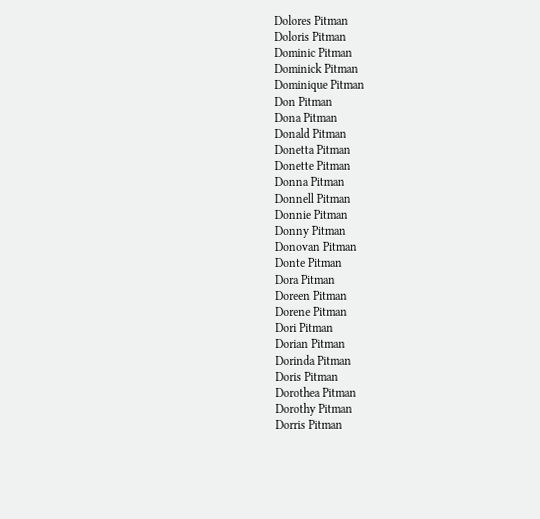Dolores Pitman
Doloris Pitman
Dominic Pitman
Dominick Pitman
Dominique Pitman
Don Pitman
Dona Pitman
Donald Pitman
Donetta Pitman
Donette Pitman
Donna Pitman
Donnell Pitman
Donnie Pitman
Donny Pitman
Donovan Pitman
Donte Pitman
Dora Pitman
Doreen Pitman
Dorene Pitman
Dori Pitman
Dorian Pitman
Dorinda Pitman
Doris Pitman
Dorothea Pitman
Dorothy Pitman
Dorris Pitman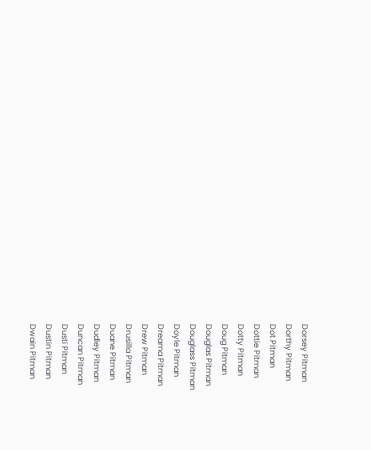Dorsey Pitman
Dorthy Pitman
Dot Pitman
Dottie Pitman
Dotty Pitman
Doug Pitman
Douglas Pitman
Douglass Pitman
Doyle Pitman
Dreama Pitman
Drew Pitman
Drusilla Pitman
Duane Pitman
Dudley Pitman
Duncan Pitman
Dusti Pitman
Dustin Pitman
Dwain Pitman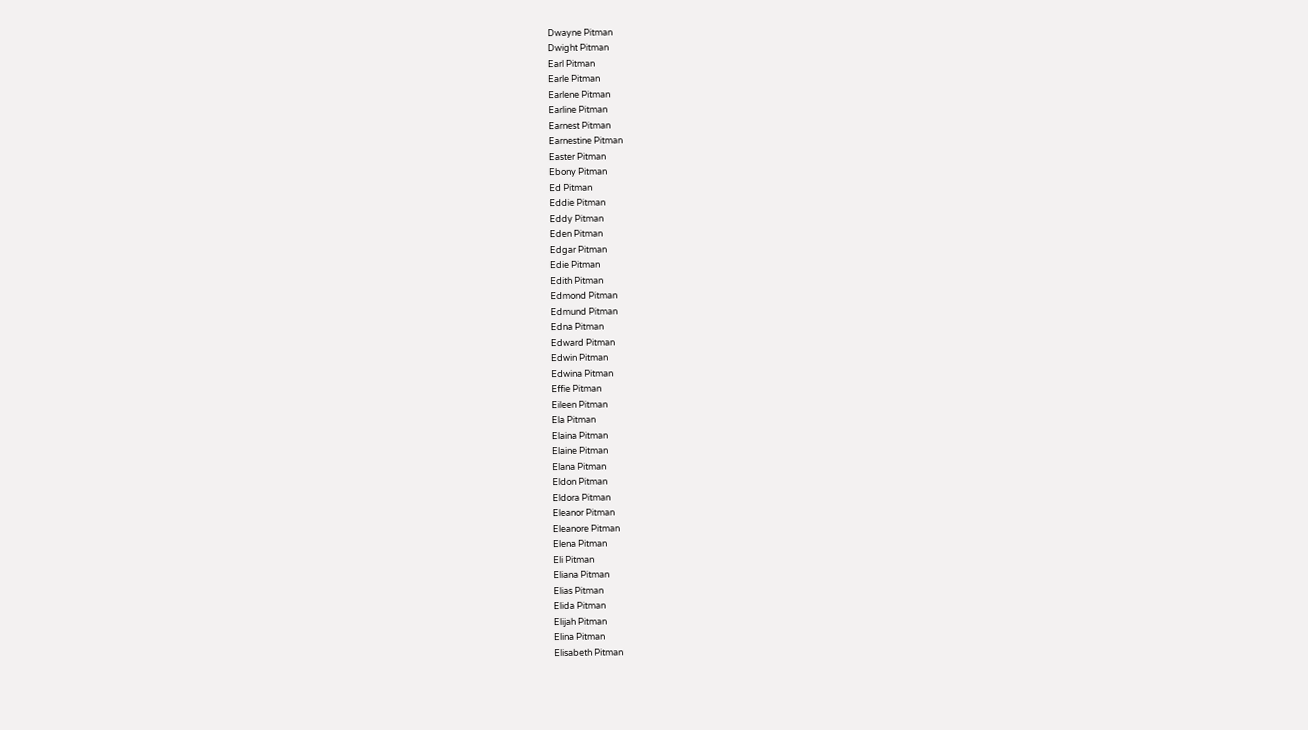Dwayne Pitman
Dwight Pitman
Earl Pitman
Earle Pitman
Earlene Pitman
Earline Pitman
Earnest Pitman
Earnestine Pitman
Easter Pitman
Ebony Pitman
Ed Pitman
Eddie Pitman
Eddy Pitman
Eden Pitman
Edgar Pitman
Edie Pitman
Edith Pitman
Edmond Pitman
Edmund Pitman
Edna Pitman
Edward Pitman
Edwin Pitman
Edwina Pitman
Effie Pitman
Eileen Pitman
Ela Pitman
Elaina Pitman
Elaine Pitman
Elana Pitman
Eldon Pitman
Eldora Pitman
Eleanor Pitman
Eleanore Pitman
Elena Pitman
Eli Pitman
Eliana Pitman
Elias Pitman
Elida Pitman
Elijah Pitman
Elina Pitman
Elisabeth Pitman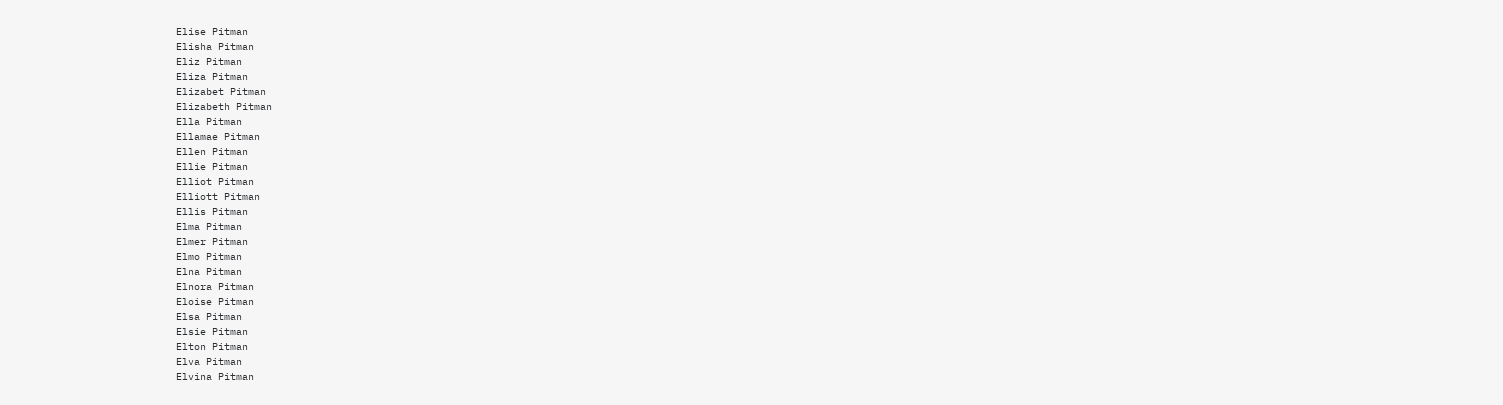Elise Pitman
Elisha Pitman
Eliz Pitman
Eliza Pitman
Elizabet Pitman
Elizabeth Pitman
Ella Pitman
Ellamae Pitman
Ellen Pitman
Ellie Pitman
Elliot Pitman
Elliott Pitman
Ellis Pitman
Elma Pitman
Elmer Pitman
Elmo Pitman
Elna Pitman
Elnora Pitman
Eloise Pitman
Elsa Pitman
Elsie Pitman
Elton Pitman
Elva Pitman
Elvina Pitman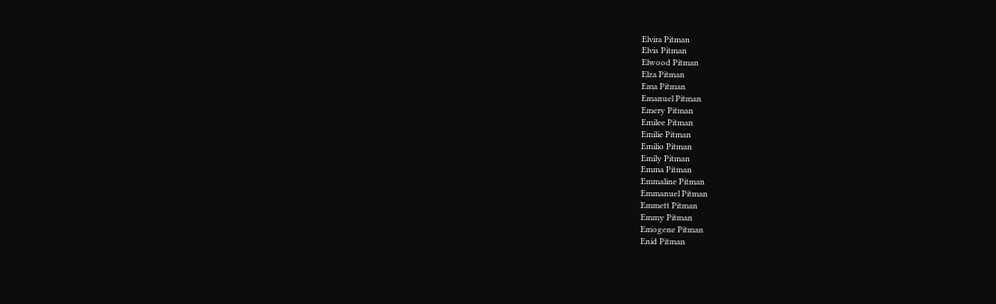Elvira Pitman
Elvis Pitman
Elwood Pitman
Elza Pitman
Ema Pitman
Emanuel Pitman
Emery Pitman
Emilee Pitman
Emilie Pitman
Emilio Pitman
Emily Pitman
Emma Pitman
Emmaline Pitman
Emmanuel Pitman
Emmett Pitman
Emmy Pitman
Emogene Pitman
Enid Pitman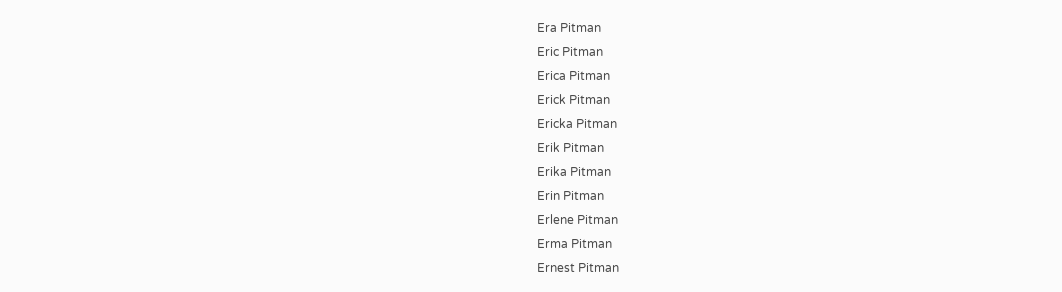Era Pitman
Eric Pitman
Erica Pitman
Erick Pitman
Ericka Pitman
Erik Pitman
Erika Pitman
Erin Pitman
Erlene Pitman
Erma Pitman
Ernest Pitman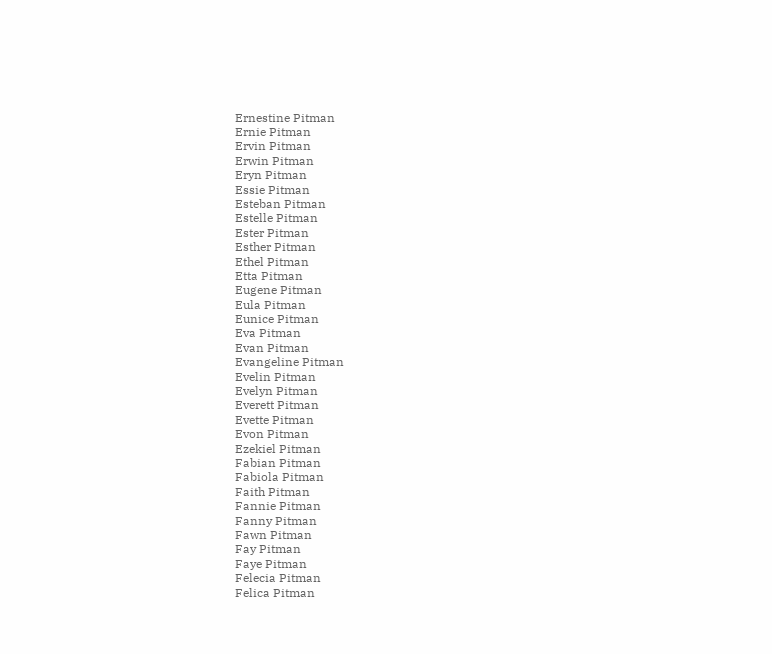Ernestine Pitman
Ernie Pitman
Ervin Pitman
Erwin Pitman
Eryn Pitman
Essie Pitman
Esteban Pitman
Estelle Pitman
Ester Pitman
Esther Pitman
Ethel Pitman
Etta Pitman
Eugene Pitman
Eula Pitman
Eunice Pitman
Eva Pitman
Evan Pitman
Evangeline Pitman
Evelin Pitman
Evelyn Pitman
Everett Pitman
Evette Pitman
Evon Pitman
Ezekiel Pitman
Fabian Pitman
Fabiola Pitman
Faith Pitman
Fannie Pitman
Fanny Pitman
Fawn Pitman
Fay Pitman
Faye Pitman
Felecia Pitman
Felica Pitman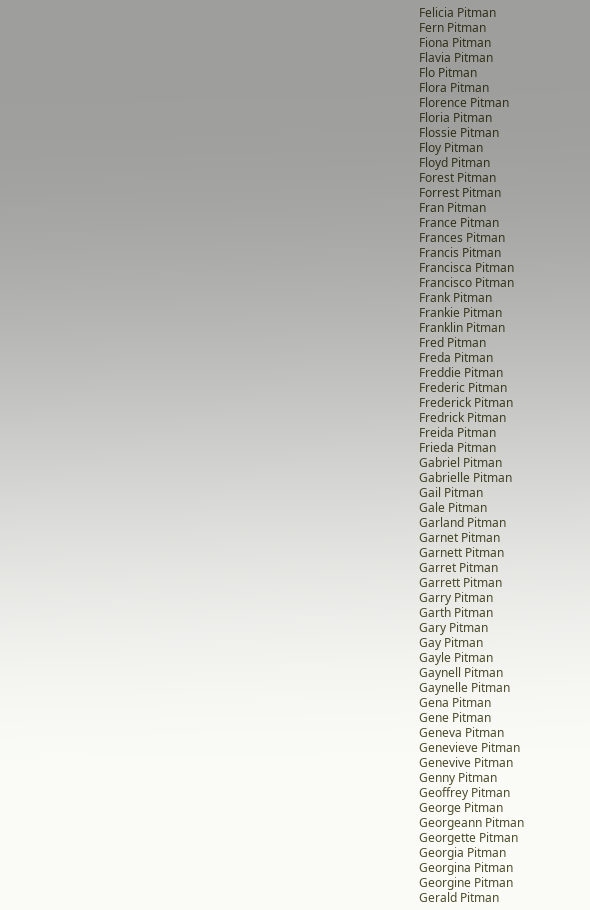Felicia Pitman
Fern Pitman
Fiona Pitman
Flavia Pitman
Flo Pitman
Flora Pitman
Florence Pitman
Floria Pitman
Flossie Pitman
Floy Pitman
Floyd Pitman
Forest Pitman
Forrest Pitman
Fran Pitman
France Pitman
Frances Pitman
Francis Pitman
Francisca Pitman
Francisco Pitman
Frank Pitman
Frankie Pitman
Franklin Pitman
Fred Pitman
Freda Pitman
Freddie Pitman
Frederic Pitman
Frederick Pitman
Fredrick Pitman
Freida Pitman
Frieda Pitman
Gabriel Pitman
Gabrielle Pitman
Gail Pitman
Gale Pitman
Garland Pitman
Garnet Pitman
Garnett Pitman
Garret Pitman
Garrett Pitman
Garry Pitman
Garth Pitman
Gary Pitman
Gay Pitman
Gayle Pitman
Gaynell Pitman
Gaynelle Pitman
Gena Pitman
Gene Pitman
Geneva Pitman
Genevieve Pitman
Genevive Pitman
Genny Pitman
Geoffrey Pitman
George Pitman
Georgeann Pitman
Georgette Pitman
Georgia Pitman
Georgina Pitman
Georgine Pitman
Gerald Pitman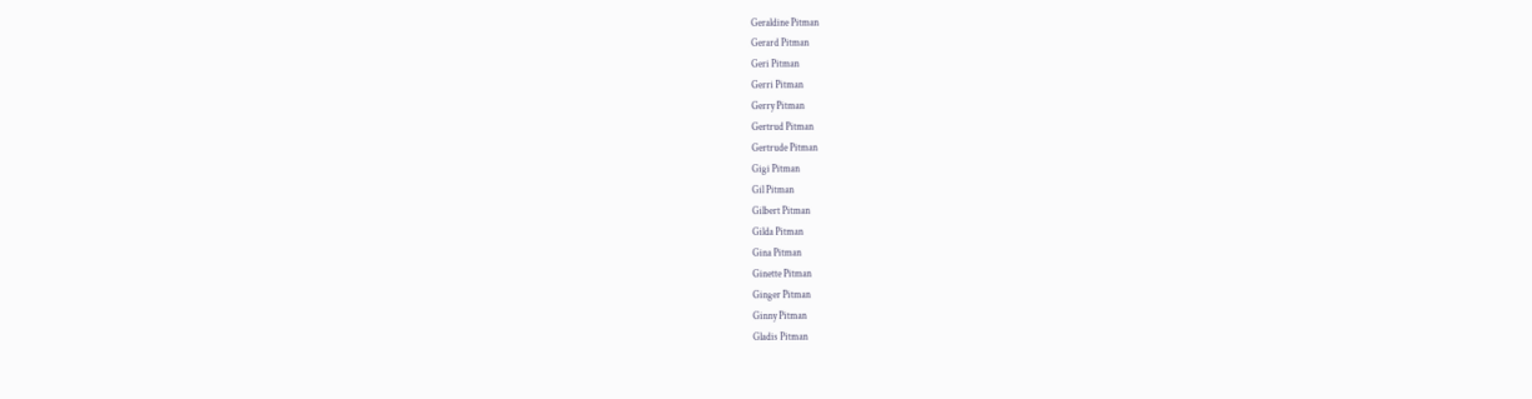Geraldine Pitman
Gerard Pitman
Geri Pitman
Gerri Pitman
Gerry Pitman
Gertrud Pitman
Gertrude Pitman
Gigi Pitman
Gil Pitman
Gilbert Pitman
Gilda Pitman
Gina Pitman
Ginette Pitman
Ginger Pitman
Ginny Pitman
Gladis Pitman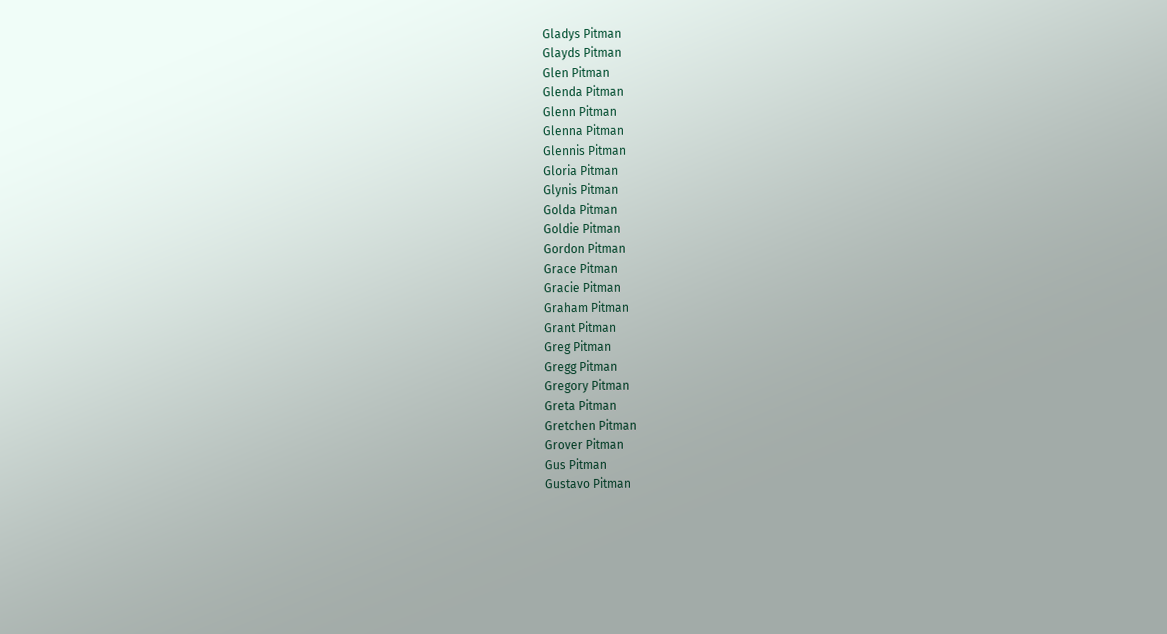Gladys Pitman
Glayds Pitman
Glen Pitman
Glenda Pitman
Glenn Pitman
Glenna Pitman
Glennis Pitman
Gloria Pitman
Glynis Pitman
Golda Pitman
Goldie Pitman
Gordon Pitman
Grace Pitman
Gracie Pitman
Graham Pitman
Grant Pitman
Greg Pitman
Gregg Pitman
Gregory Pitman
Greta Pitman
Gretchen Pitman
Grover Pitman
Gus Pitman
Gustavo Pitman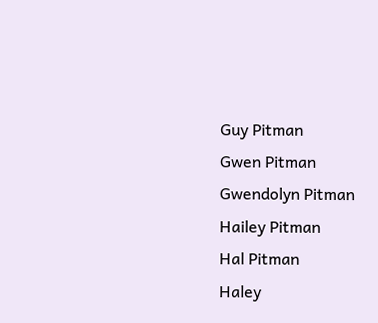Guy Pitman
Gwen Pitman
Gwendolyn Pitman
Hailey Pitman
Hal Pitman
Haley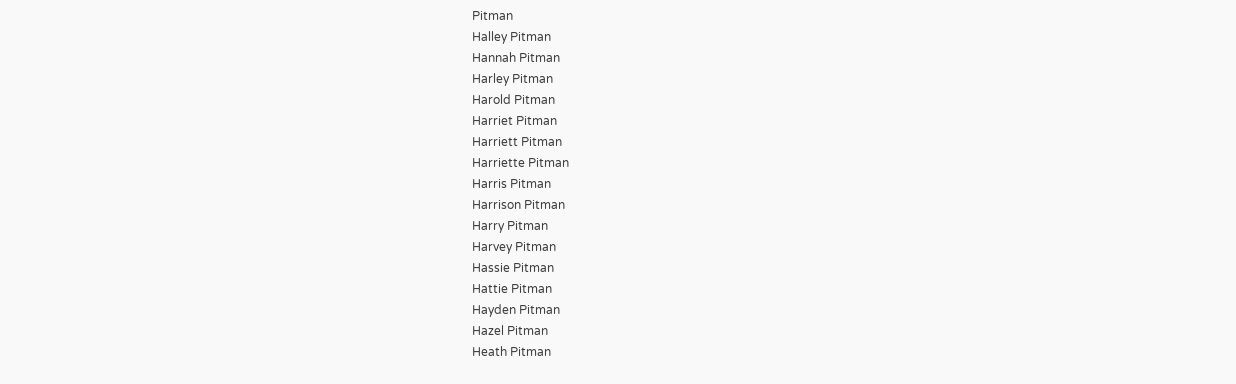Pitman
Halley Pitman
Hannah Pitman
Harley Pitman
Harold Pitman
Harriet Pitman
Harriett Pitman
Harriette Pitman
Harris Pitman
Harrison Pitman
Harry Pitman
Harvey Pitman
Hassie Pitman
Hattie Pitman
Hayden Pitman
Hazel Pitman
Heath Pitman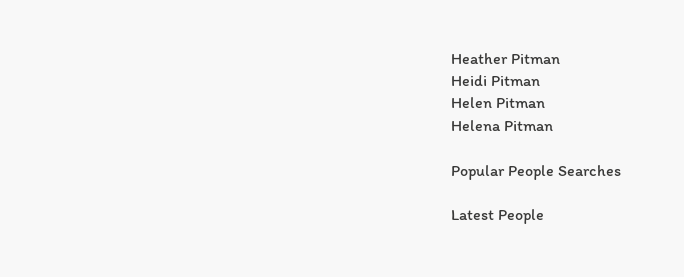Heather Pitman
Heidi Pitman
Helen Pitman
Helena Pitman

Popular People Searches

Latest People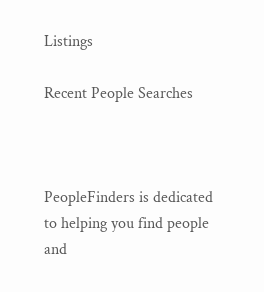Listings

Recent People Searches



PeopleFinders is dedicated to helping you find people and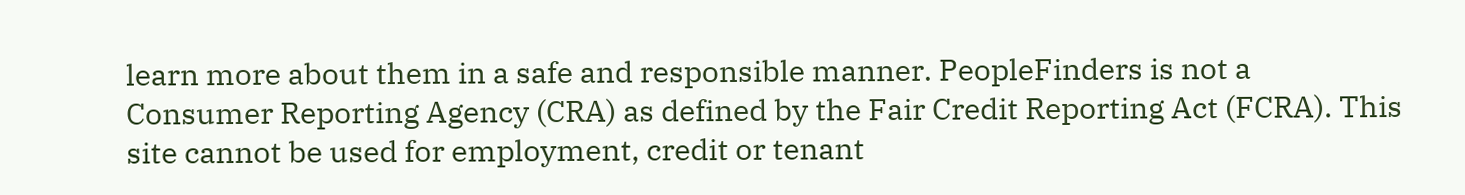learn more about them in a safe and responsible manner. PeopleFinders is not a Consumer Reporting Agency (CRA) as defined by the Fair Credit Reporting Act (FCRA). This site cannot be used for employment, credit or tenant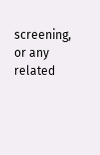screening, or any related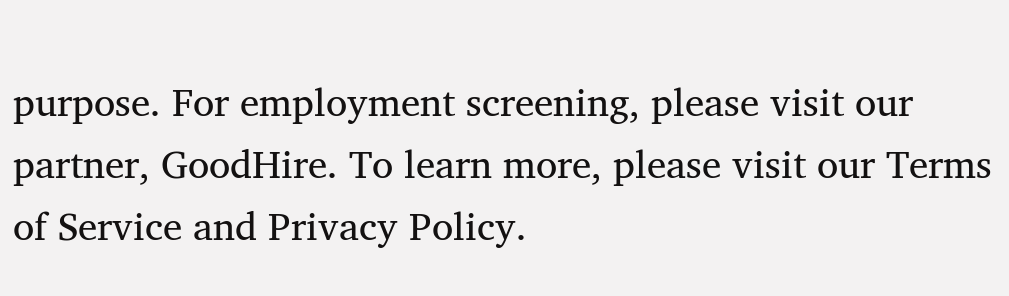purpose. For employment screening, please visit our partner, GoodHire. To learn more, please visit our Terms of Service and Privacy Policy.